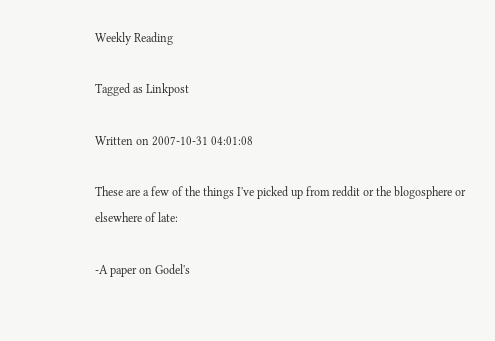Weekly Reading

Tagged as Linkpost

Written on 2007-10-31 04:01:08

These are a few of the things I've picked up from reddit or the blogosphere or elsewhere of late:

-A paper on Godel's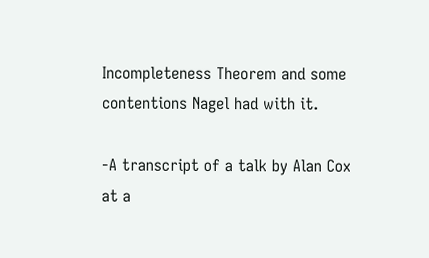Incompleteness Theorem and some contentions Nagel had with it.

-A transcript of a talk by Alan Cox at a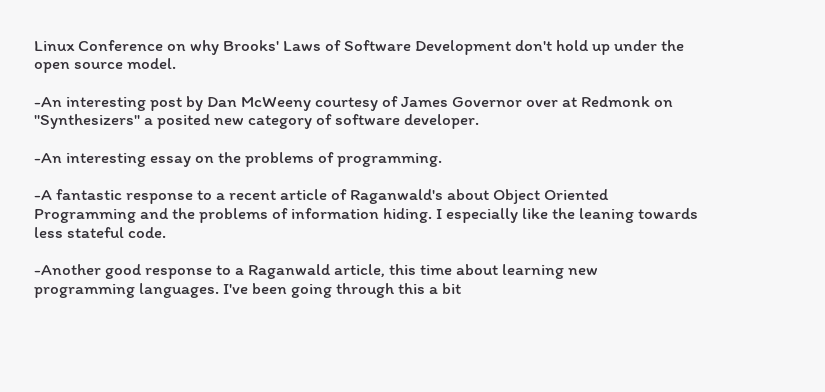Linux Conference on why Brooks' Laws of Software Development don't hold up under the open source model.

-An interesting post by Dan McWeeny courtesy of James Governor over at Redmonk on "Synthesizers" a posited new category of software developer.

-An interesting essay on the problems of programming.

-A fantastic response to a recent article of Raganwald's about Object Oriented Programming and the problems of information hiding. I especially like the leaning towards less stateful code.

-Another good response to a Raganwald article, this time about learning new programming languages. I've been going through this a bit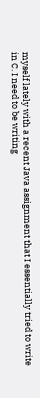myself lately with a recent Java assignment that I essentially tried to write in C. I need to be writing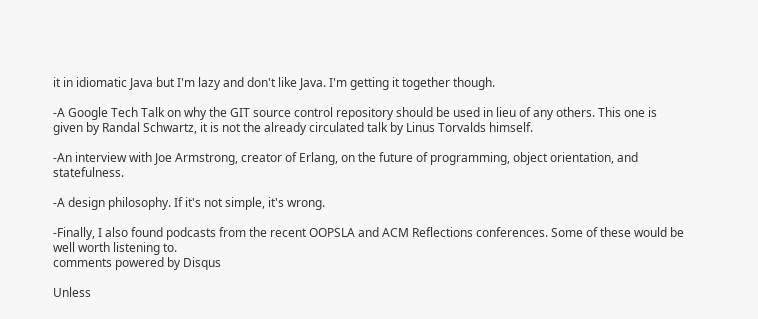it in idiomatic Java but I'm lazy and don't like Java. I'm getting it together though.

-A Google Tech Talk on why the GIT source control repository should be used in lieu of any others. This one is given by Randal Schwartz, it is not the already circulated talk by Linus Torvalds himself.

-An interview with Joe Armstrong, creator of Erlang, on the future of programming, object orientation, and statefulness.

-A design philosophy. If it's not simple, it's wrong.

-Finally, I also found podcasts from the recent OOPSLA and ACM Reflections conferences. Some of these would be well worth listening to.
comments powered by Disqus

Unless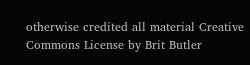otherwise credited all material Creative Commons License by Brit Butler